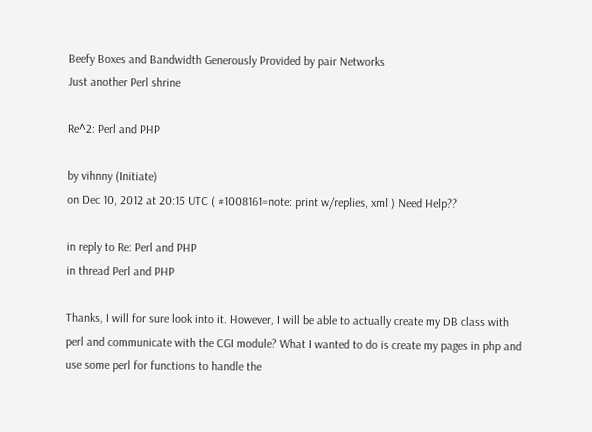Beefy Boxes and Bandwidth Generously Provided by pair Networks
Just another Perl shrine

Re^2: Perl and PHP

by vihnny (Initiate)
on Dec 10, 2012 at 20:15 UTC ( #1008161=note: print w/replies, xml ) Need Help??

in reply to Re: Perl and PHP
in thread Perl and PHP

Thanks, I will for sure look into it. However, I will be able to actually create my DB class with perl and communicate with the CGI module? What I wanted to do is create my pages in php and use some perl for functions to handle the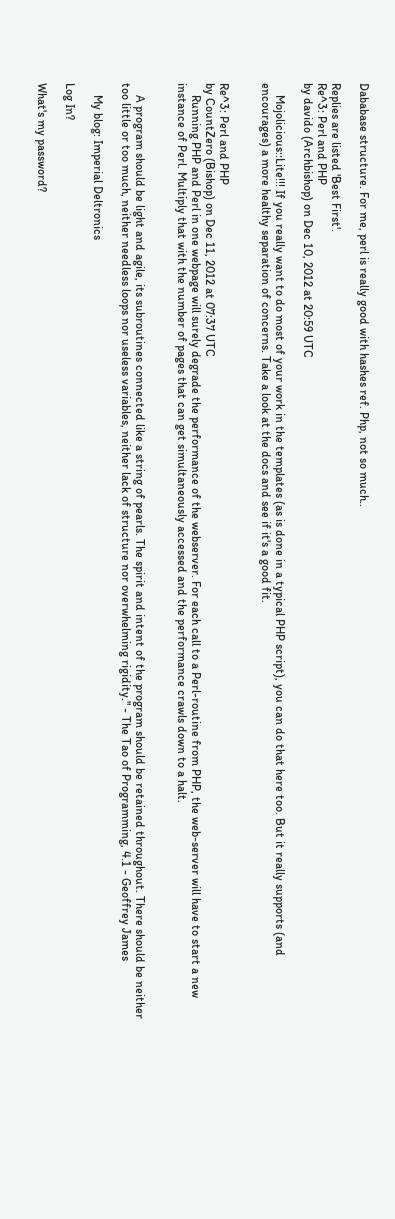Dababase structure. For me, perl is really good with hashes ref. Php, not so much..

Replies are listed 'Best First'.
Re^3: Perl and PHP
by davido (Archbishop) on Dec 10, 2012 at 20:59 UTC

    Mojolicious::Lite!!! If you really want to do most of your work in the templates (as is done in a typical PHP script), you can do that here too. But it really supports (and encourages) a more healthy separation of concerns. Take a look at the docs and see if it's a good fit.


Re^3: Perl and PHP
by CountZero (Bishop) on Dec 11, 2012 at 07:37 UTC
    Running PHP and Perl in one webpage will surely degrade the performance of the webserver. For each call to a Perl-routine from PHP, the web-server will have to start a new instance of Perl. Multiply that with the number of pages that can get simultaneously accessed and the performance crawls down to a halt.


    A program should be light and agile, its subroutines connected like a string of pearls. The spirit and intent of the program should be retained throughout. There should be neither too little or too much, neither needless loops nor useless variables, neither lack of structure nor overwhelming rigidity." - The Tao of Programming, 4.1 - Geoffrey James

    My blog: Imperial Deltronics

Log In?

What's my password?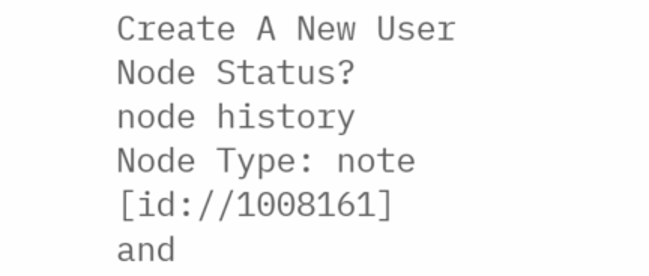Create A New User
Node Status?
node history
Node Type: note [id://1008161]
and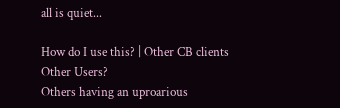all is quiet...

How do I use this? | Other CB clients
Other Users?
Others having an uproarious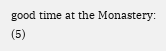good time at the Monastery: (5)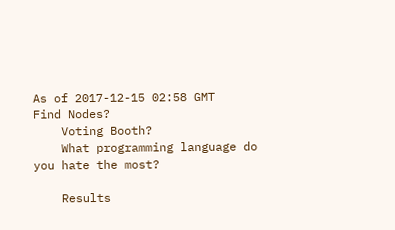As of 2017-12-15 02:58 GMT
Find Nodes?
    Voting Booth?
    What programming language do you hate the most?

    Results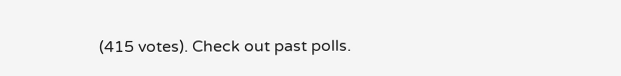(415 votes). Check out past polls.